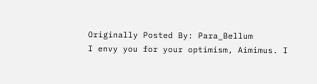Originally Posted By: Para_Bellum
I envy you for your optimism, Aimimus. I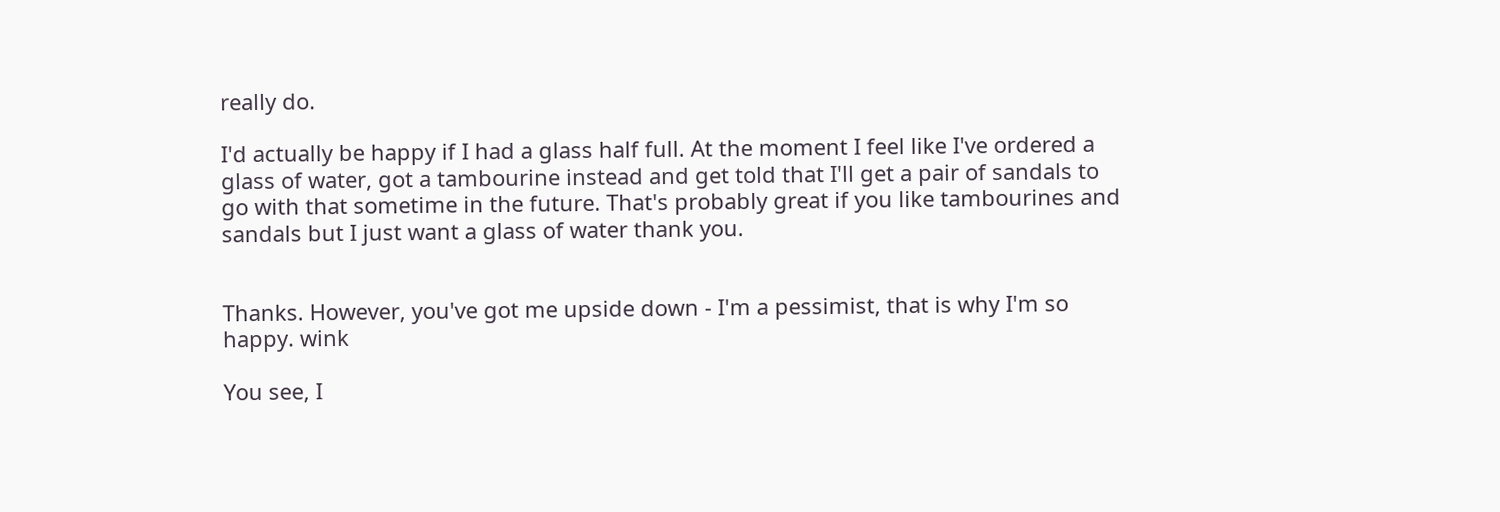really do.

I'd actually be happy if I had a glass half full. At the moment I feel like I've ordered a glass of water, got a tambourine instead and get told that I'll get a pair of sandals to go with that sometime in the future. That's probably great if you like tambourines and sandals but I just want a glass of water thank you.


Thanks. However, you've got me upside down - I'm a pessimist, that is why I'm so happy. wink

You see, I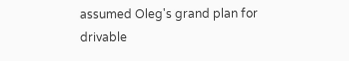assumed Oleg's grand plan for drivable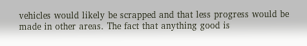vehicles would likely be scrapped and that less progress would be made in other areas. The fact that anything good is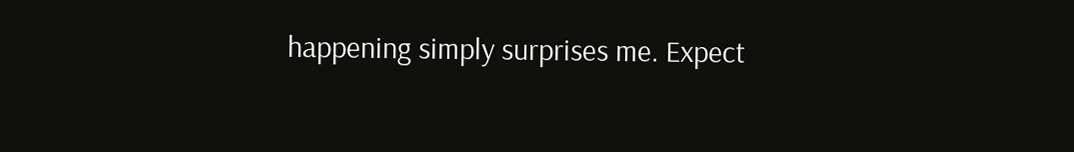happening simply surprises me. Expect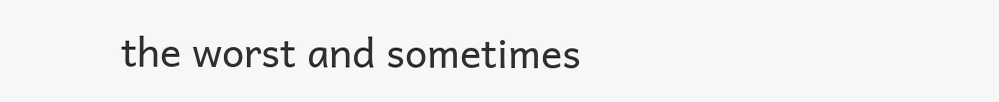the worst and sometimes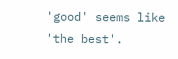'good' seems like 'the best'.